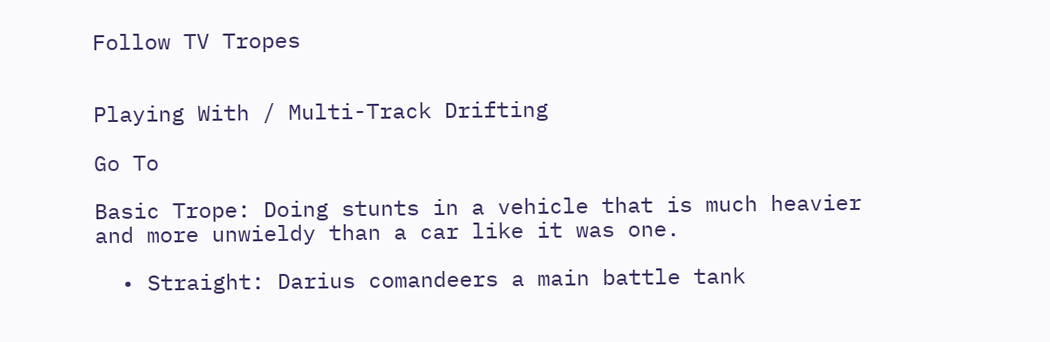Follow TV Tropes


Playing With / Multi-Track Drifting

Go To

Basic Trope: Doing stunts in a vehicle that is much heavier and more unwieldy than a car like it was one.

  • Straight: Darius comandeers a main battle tank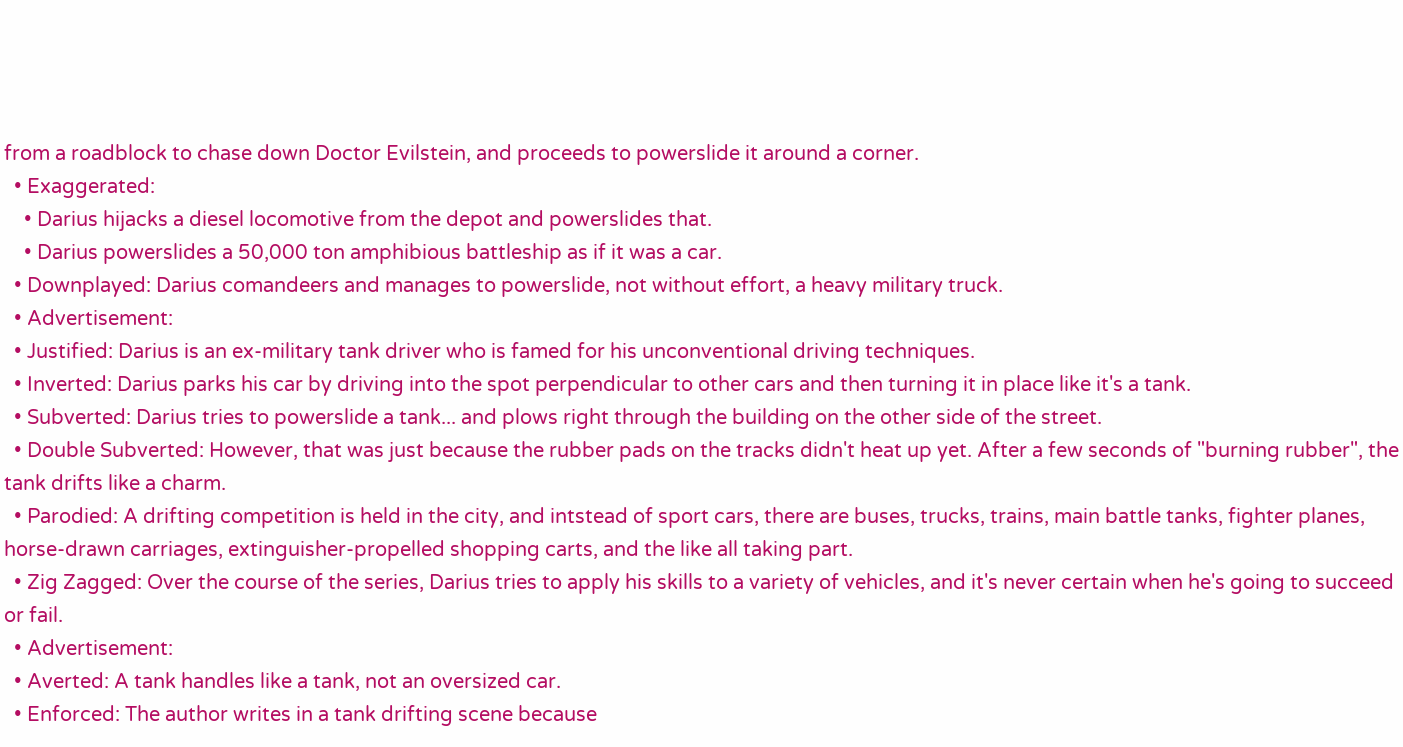from a roadblock to chase down Doctor Evilstein, and proceeds to powerslide it around a corner.
  • Exaggerated:
    • Darius hijacks a diesel locomotive from the depot and powerslides that.
    • Darius powerslides a 50,000 ton amphibious battleship as if it was a car.
  • Downplayed: Darius comandeers and manages to powerslide, not without effort, a heavy military truck.
  • Advertisement:
  • Justified: Darius is an ex-military tank driver who is famed for his unconventional driving techniques.
  • Inverted: Darius parks his car by driving into the spot perpendicular to other cars and then turning it in place like it's a tank.
  • Subverted: Darius tries to powerslide a tank... and plows right through the building on the other side of the street.
  • Double Subverted: However, that was just because the rubber pads on the tracks didn't heat up yet. After a few seconds of "burning rubber", the tank drifts like a charm.
  • Parodied: A drifting competition is held in the city, and intstead of sport cars, there are buses, trucks, trains, main battle tanks, fighter planes, horse-drawn carriages, extinguisher-propelled shopping carts, and the like all taking part.
  • Zig Zagged: Over the course of the series, Darius tries to apply his skills to a variety of vehicles, and it's never certain when he's going to succeed or fail.
  • Advertisement:
  • Averted: A tank handles like a tank, not an oversized car.
  • Enforced: The author writes in a tank drifting scene because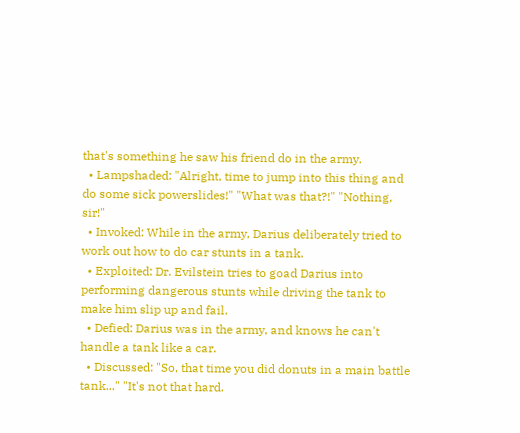that's something he saw his friend do in the army.
  • Lampshaded: "Alright, time to jump into this thing and do some sick powerslides!" "What was that?!" "Nothing, sir!"
  • Invoked: While in the army, Darius deliberately tried to work out how to do car stunts in a tank.
  • Exploited: Dr. Evilstein tries to goad Darius into performing dangerous stunts while driving the tank to make him slip up and fail.
  • Defied: Darius was in the army, and knows he can't handle a tank like a car.
  • Discussed: "So, that time you did donuts in a main battle tank..." "It's not that hard.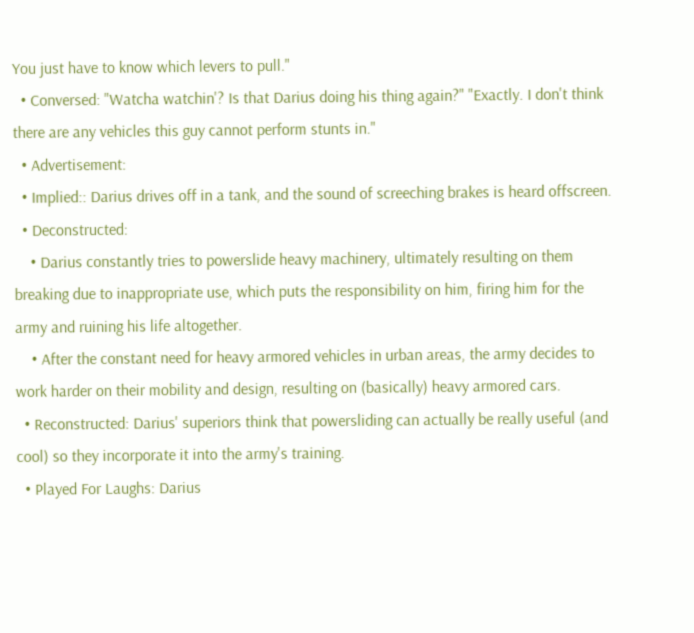You just have to know which levers to pull."
  • Conversed: "Watcha watchin'? Is that Darius doing his thing again?" "Exactly. I don't think there are any vehicles this guy cannot perform stunts in."
  • Advertisement:
  • Implied:: Darius drives off in a tank, and the sound of screeching brakes is heard offscreen.
  • Deconstructed:
    • Darius constantly tries to powerslide heavy machinery, ultimately resulting on them breaking due to inappropriate use, which puts the responsibility on him, firing him for the army and ruining his life altogether.
    • After the constant need for heavy armored vehicles in urban areas, the army decides to work harder on their mobility and design, resulting on (basically) heavy armored cars.
  • Reconstructed: Darius' superiors think that powersliding can actually be really useful (and cool) so they incorporate it into the army's training.
  • Played For Laughs: Darius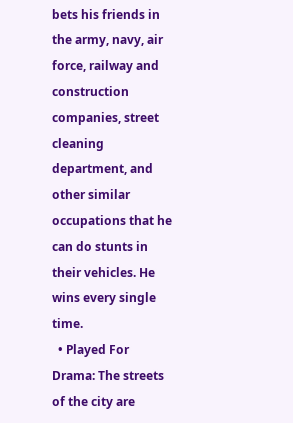bets his friends in the army, navy, air force, railway and construction companies, street cleaning department, and other similar occupations that he can do stunts in their vehicles. He wins every single time.
  • Played For Drama: The streets of the city are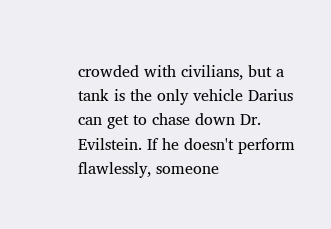crowded with civilians, but a tank is the only vehicle Darius can get to chase down Dr. Evilstein. If he doesn't perform flawlessly, someone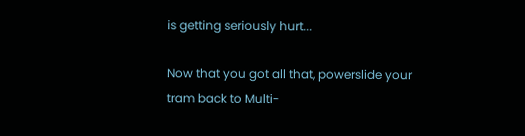is getting seriously hurt...

Now that you got all that, powerslide your tram back to Multi-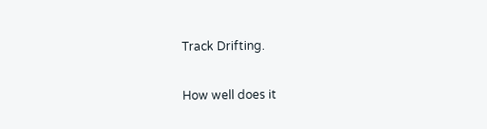Track Drifting.

How well does it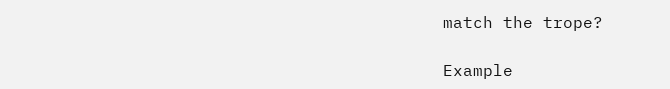match the trope?

Example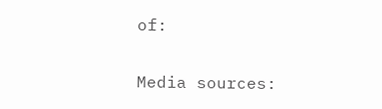of:


Media sources: